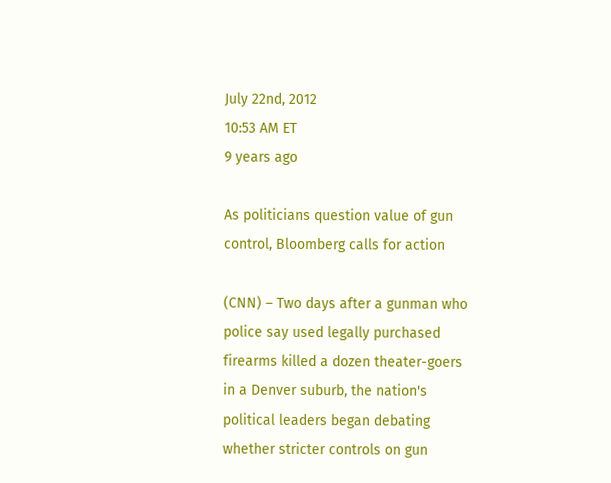July 22nd, 2012
10:53 AM ET
9 years ago

As politicians question value of gun control, Bloomberg calls for action

(CNN) – Two days after a gunman who police say used legally purchased firearms killed a dozen theater-goers in a Denver suburb, the nation's political leaders began debating whether stricter controls on gun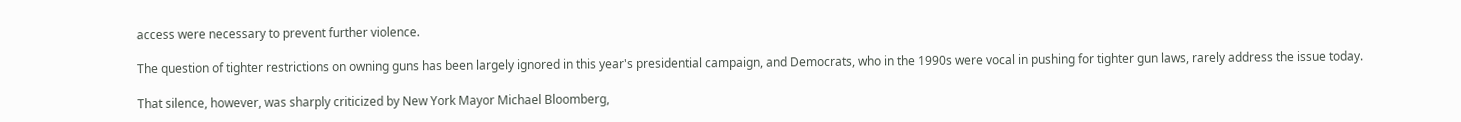access were necessary to prevent further violence.

The question of tighter restrictions on owning guns has been largely ignored in this year's presidential campaign, and Democrats, who in the 1990s were vocal in pushing for tighter gun laws, rarely address the issue today.

That silence, however, was sharply criticized by New York Mayor Michael Bloomberg,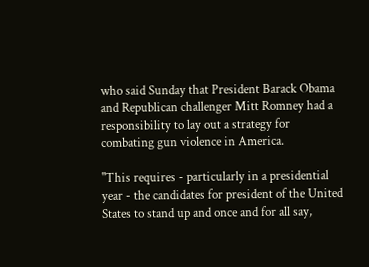who said Sunday that President Barack Obama and Republican challenger Mitt Romney had a responsibility to lay out a strategy for combating gun violence in America.

"This requires - particularly in a presidential year - the candidates for president of the United States to stand up and once and for all say,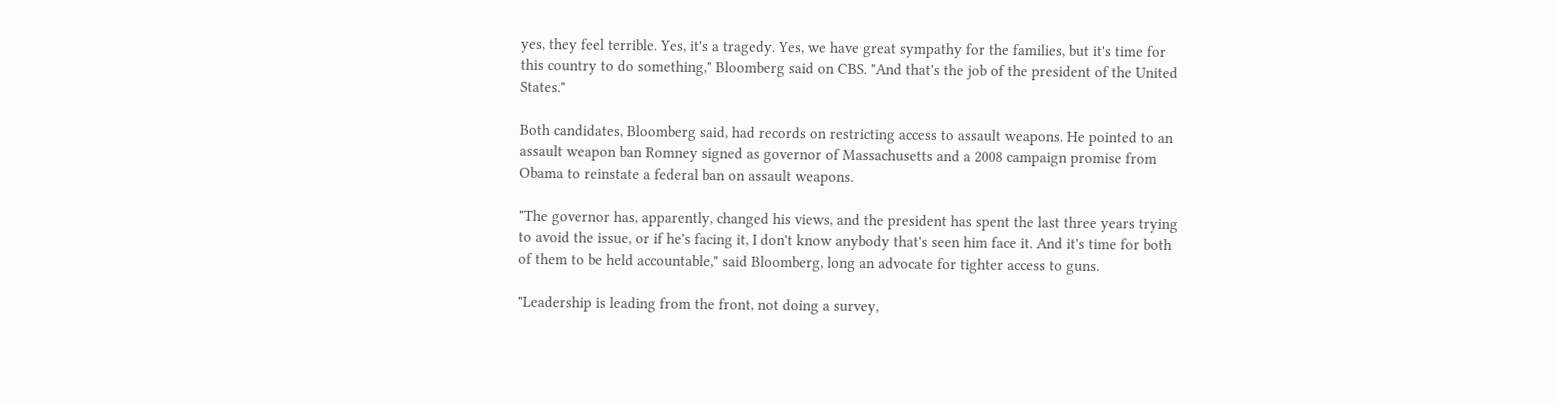yes, they feel terrible. Yes, it's a tragedy. Yes, we have great sympathy for the families, but it's time for this country to do something," Bloomberg said on CBS. "And that's the job of the president of the United States."

Both candidates, Bloomberg said, had records on restricting access to assault weapons. He pointed to an assault weapon ban Romney signed as governor of Massachusetts and a 2008 campaign promise from Obama to reinstate a federal ban on assault weapons.

"The governor has, apparently, changed his views, and the president has spent the last three years trying to avoid the issue, or if he's facing it, I don't know anybody that's seen him face it. And it's time for both of them to be held accountable," said Bloomberg, long an advocate for tighter access to guns.

"Leadership is leading from the front, not doing a survey,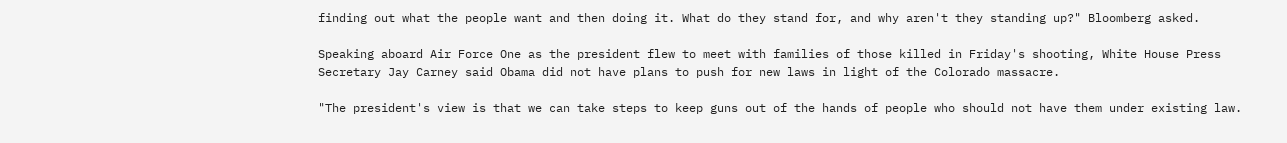finding out what the people want and then doing it. What do they stand for, and why aren't they standing up?" Bloomberg asked.

Speaking aboard Air Force One as the president flew to meet with families of those killed in Friday's shooting, White House Press Secretary Jay Carney said Obama did not have plans to push for new laws in light of the Colorado massacre.

"The president's view is that we can take steps to keep guns out of the hands of people who should not have them under existing law.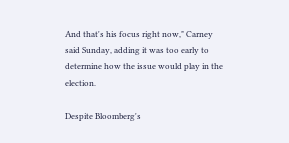And that's his focus right now," Carney said Sunday, adding it was too early to determine how the issue would play in the election.

Despite Bloomberg's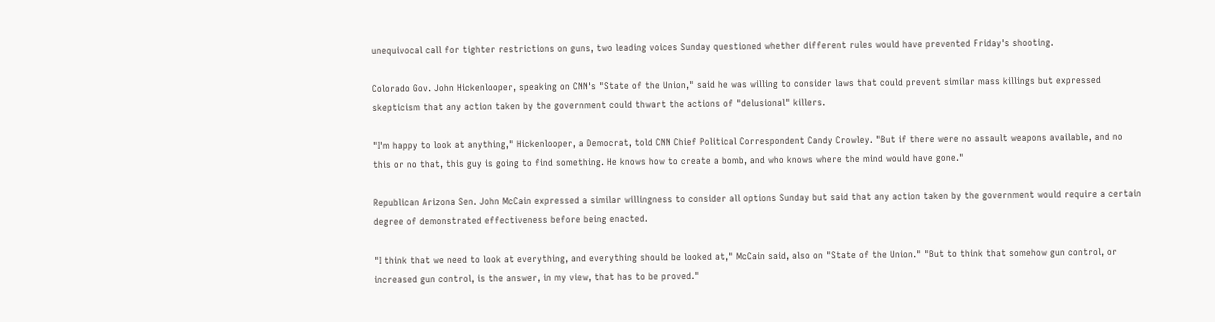unequivocal call for tighter restrictions on guns, two leading voices Sunday questioned whether different rules would have prevented Friday's shooting.

Colorado Gov. John Hickenlooper, speaking on CNN's "State of the Union," said he was willing to consider laws that could prevent similar mass killings but expressed skepticism that any action taken by the government could thwart the actions of "delusional" killers.

"I'm happy to look at anything," Hickenlooper, a Democrat, told CNN Chief Political Correspondent Candy Crowley. "But if there were no assault weapons available, and no this or no that, this guy is going to find something. He knows how to create a bomb, and who knows where the mind would have gone."

Republican Arizona Sen. John McCain expressed a similar willingness to consider all options Sunday but said that any action taken by the government would require a certain degree of demonstrated effectiveness before being enacted.

"I think that we need to look at everything, and everything should be looked at," McCain said, also on "State of the Union." "But to think that somehow gun control, or increased gun control, is the answer, in my view, that has to be proved."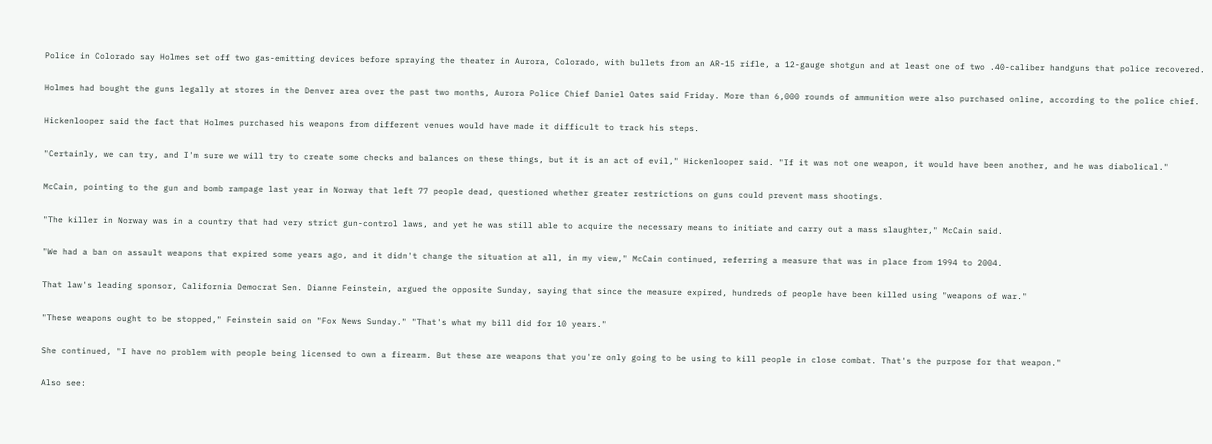Police in Colorado say Holmes set off two gas-emitting devices before spraying the theater in Aurora, Colorado, with bullets from an AR-15 rifle, a 12-gauge shotgun and at least one of two .40-caliber handguns that police recovered.

Holmes had bought the guns legally at stores in the Denver area over the past two months, Aurora Police Chief Daniel Oates said Friday. More than 6,000 rounds of ammunition were also purchased online, according to the police chief.

Hickenlooper said the fact that Holmes purchased his weapons from different venues would have made it difficult to track his steps.

"Certainly, we can try, and I'm sure we will try to create some checks and balances on these things, but it is an act of evil," Hickenlooper said. "If it was not one weapon, it would have been another, and he was diabolical."

McCain, pointing to the gun and bomb rampage last year in Norway that left 77 people dead, questioned whether greater restrictions on guns could prevent mass shootings.

"The killer in Norway was in a country that had very strict gun-control laws, and yet he was still able to acquire the necessary means to initiate and carry out a mass slaughter," McCain said.

"We had a ban on assault weapons that expired some years ago, and it didn't change the situation at all, in my view," McCain continued, referring a measure that was in place from 1994 to 2004.

That law's leading sponsor, California Democrat Sen. Dianne Feinstein, argued the opposite Sunday, saying that since the measure expired, hundreds of people have been killed using "weapons of war."

"These weapons ought to be stopped," Feinstein said on "Fox News Sunday." "That's what my bill did for 10 years."

She continued, "I have no problem with people being licensed to own a firearm. But these are weapons that you're only going to be using to kill people in close combat. That's the purpose for that weapon."

Also see: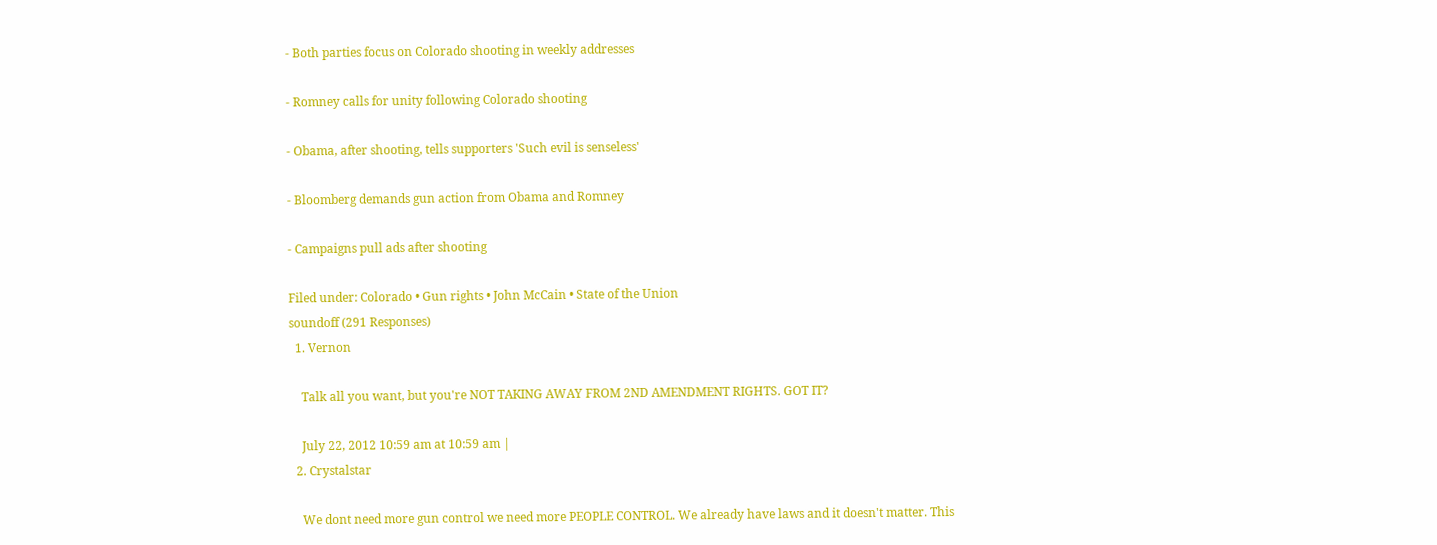- Both parties focus on Colorado shooting in weekly addresses

- Romney calls for unity following Colorado shooting

- Obama, after shooting, tells supporters 'Such evil is senseless'

- Bloomberg demands gun action from Obama and Romney

- Campaigns pull ads after shooting

Filed under: Colorado • Gun rights • John McCain • State of the Union
soundoff (291 Responses)
  1. Vernon

    Talk all you want, but you're NOT TAKING AWAY FROM 2ND AMENDMENT RIGHTS. GOT IT?

    July 22, 2012 10:59 am at 10:59 am |
  2. Crystalstar

    We dont need more gun control we need more PEOPLE CONTROL. We already have laws and it doesn't matter. This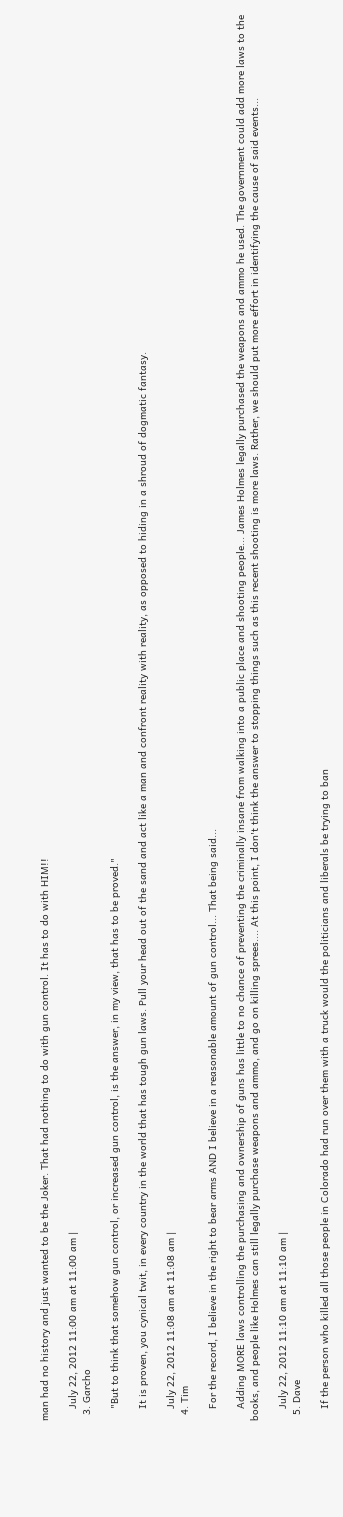man had no history and just wanted to be the Joker. That had nothing to do with gun control. It has to do with HIM!!

    July 22, 2012 11:00 am at 11:00 am |
  3. Garcho

    "But to think that somehow gun control, or increased gun control, is the answer, in my view, that has to be proved."

    It is proven, you cynical twit, in every country in the world that has tough gun laws. Pull your head out of the sand and act like a man and confront reality with reality, as opposed to hiding in a shroud of dogmatic fantasy.

    July 22, 2012 11:08 am at 11:08 am |
  4. Tim

    For the record, I believe in the right to bear arms AND I believe in a reasonable amount of gun control... That being said...

    Adding MORE laws controlling the purchasing and ownership of guns has little to no chance of preventing the criminally insane from walking into a public place and shooting people... James Holmes legally purchased the weapons and ammo he used. The government could add more laws to the books, and people like Holmes can still legally purchase weapons and ammo, and go on killing sprees.... At this point, I don't think the answer to stopping things such as this recent shooting is more laws. Rather, we should put more effort in identifying the cause of said events...

    July 22, 2012 11:10 am at 11:10 am |
  5. Dave

    If the person who killed all those people in Colorado had run over them with a truck would the politicians and liberals be trying to ban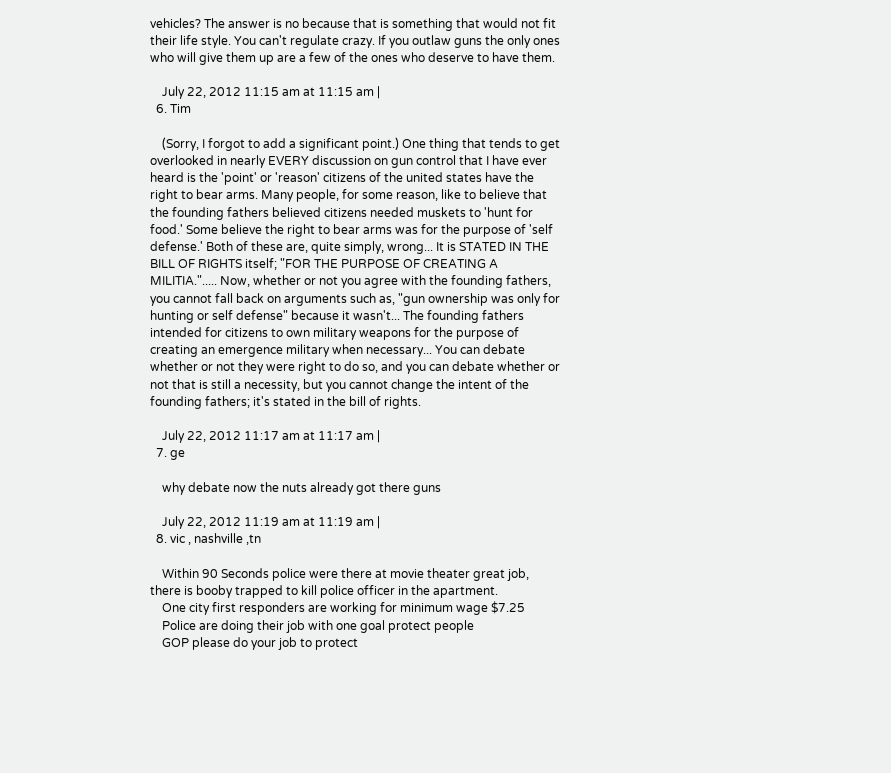vehicles? The answer is no because that is something that would not fit their life style. You can't regulate crazy. If you outlaw guns the only ones who will give them up are a few of the ones who deserve to have them.

    July 22, 2012 11:15 am at 11:15 am |
  6. Tim

    (Sorry, I forgot to add a significant point.) One thing that tends to get overlooked in nearly EVERY discussion on gun control that I have ever heard is the 'point' or 'reason' citizens of the united states have the right to bear arms. Many people, for some reason, like to believe that the founding fathers believed citizens needed muskets to 'hunt for food.' Some believe the right to bear arms was for the purpose of 'self defense.' Both of these are, quite simply, wrong... It is STATED IN THE BILL OF RIGHTS itself; "FOR THE PURPOSE OF CREATING A MILITIA."..... Now, whether or not you agree with the founding fathers, you cannot fall back on arguments such as, "gun ownership was only for hunting or self defense" because it wasn't... The founding fathers intended for citizens to own military weapons for the purpose of creating an emergence military when necessary... You can debate whether or not they were right to do so, and you can debate whether or not that is still a necessity, but you cannot change the intent of the founding fathers; it's stated in the bill of rights.

    July 22, 2012 11:17 am at 11:17 am |
  7. ge

    why debate now the nuts already got there guns

    July 22, 2012 11:19 am at 11:19 am |
  8. vic , nashville ,tn

    Within 90 Seconds police were there at movie theater great job, there is booby trapped to kill police officer in the apartment.
    One city first responders are working for minimum wage $7.25
    Police are doing their job with one goal protect people
    GOP please do your job to protect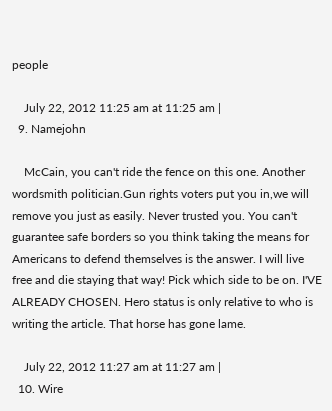people

    July 22, 2012 11:25 am at 11:25 am |
  9. Namejohn

    McCain, you can't ride the fence on this one. Another wordsmith politician.Gun rights voters put you in,we will remove you just as easily. Never trusted you. You can't guarantee safe borders so you think taking the means for Americans to defend themselves is the answer. I will live free and die staying that way! Pick which side to be on. I'VE ALREADY CHOSEN. Hero status is only relative to who is writing the article. That horse has gone lame.

    July 22, 2012 11:27 am at 11:27 am |
  10. Wire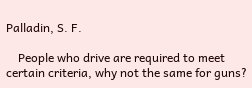Palladin, S. F.

    People who drive are required to meet certain criteria, why not the same for guns?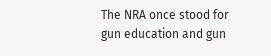The NRA once stood for gun education and gun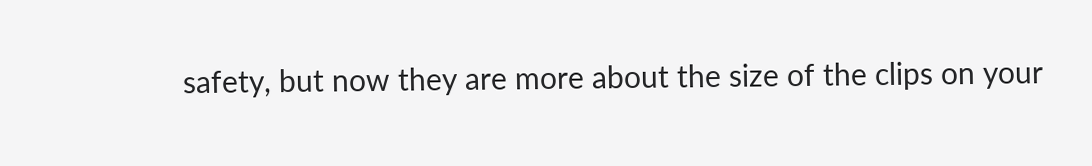safety, but now they are more about the size of the clips on your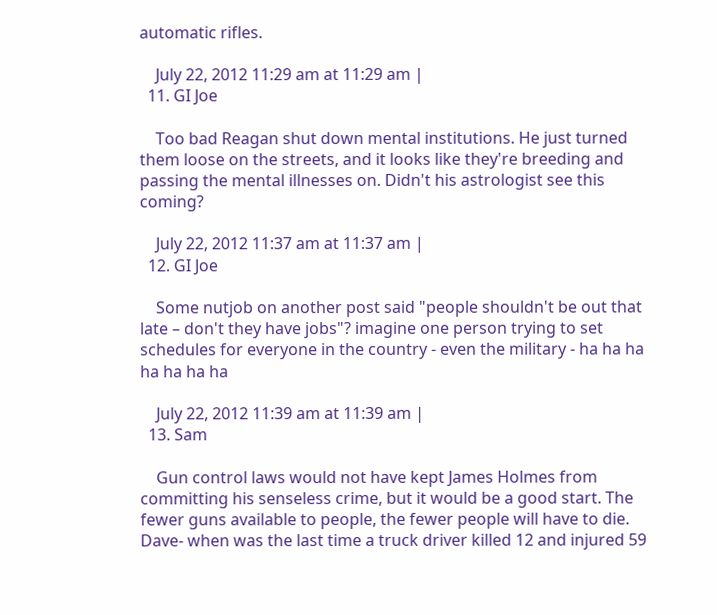automatic rifles.

    July 22, 2012 11:29 am at 11:29 am |
  11. GI Joe

    Too bad Reagan shut down mental institutions. He just turned them loose on the streets, and it looks like they're breeding and passing the mental illnesses on. Didn't his astrologist see this coming?

    July 22, 2012 11:37 am at 11:37 am |
  12. GI Joe

    Some nutjob on another post said "people shouldn't be out that late – don't they have jobs"? imagine one person trying to set schedules for everyone in the country - even the military - ha ha ha ha ha ha ha

    July 22, 2012 11:39 am at 11:39 am |
  13. Sam

    Gun control laws would not have kept James Holmes from committing his senseless crime, but it would be a good start. The fewer guns available to people, the fewer people will have to die. Dave- when was the last time a truck driver killed 12 and injured 59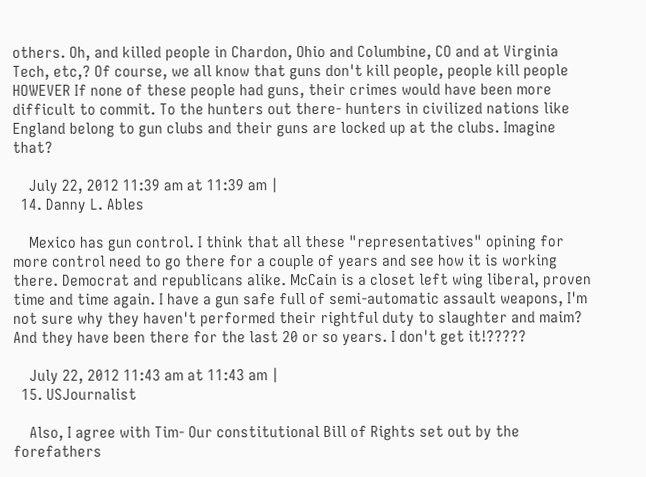others. Oh, and killed people in Chardon, Ohio and Columbine, CO and at Virginia Tech, etc,? Of course, we all know that guns don't kill people, people kill people HOWEVER If none of these people had guns, their crimes would have been more difficult to commit. To the hunters out there- hunters in civilized nations like England belong to gun clubs and their guns are locked up at the clubs. Imagine that?

    July 22, 2012 11:39 am at 11:39 am |
  14. Danny L. Ables

    Mexico has gun control. I think that all these "representatives" opining for more control need to go there for a couple of years and see how it is working there. Democrat and republicans alike. McCain is a closet left wing liberal, proven time and time again. I have a gun safe full of semi-automatic assault weapons, I'm not sure why they haven't performed their rightful duty to slaughter and maim? And they have been there for the last 20 or so years. I don't get it!?????

    July 22, 2012 11:43 am at 11:43 am |
  15. USJournalist

    Also, I agree with Tim- Our constitutional Bill of Rights set out by the forefathers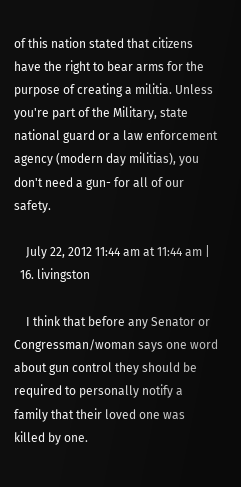of this nation stated that citizens have the right to bear arms for the purpose of creating a militia. Unless you're part of the Military, state national guard or a law enforcement agency (modern day militias), you don't need a gun- for all of our safety.

    July 22, 2012 11:44 am at 11:44 am |
  16. livingston

    I think that before any Senator or Congressman/woman says one word about gun control they should be required to personally notify a family that their loved one was killed by one.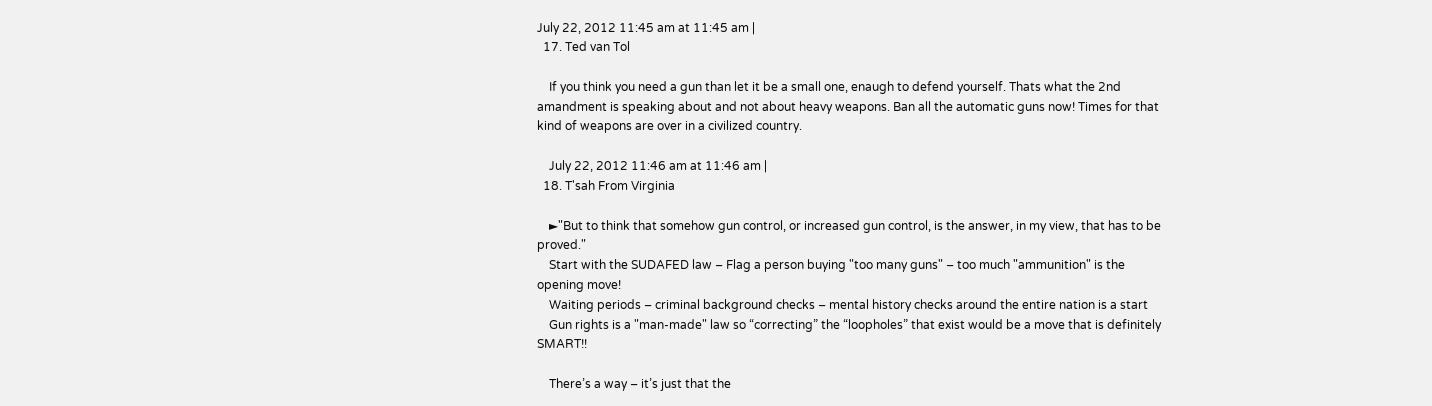July 22, 2012 11:45 am at 11:45 am |
  17. Ted van Tol

    If you think you need a gun than let it be a small one, enaugh to defend yourself. Thats what the 2nd amandment is speaking about and not about heavy weapons. Ban all the automatic guns now! Times for that kind of weapons are over in a civilized country.

    July 22, 2012 11:46 am at 11:46 am |
  18. T'sah From Virginia

    ►"But to think that somehow gun control, or increased gun control, is the answer, in my view, that has to be proved."
    Start with the SUDAFED law – Flag a person buying "too many guns" – too much "ammunition" is the opening move!
    Waiting periods – criminal background checks – mental history checks around the entire nation is a start
    Gun rights is a "man-made" law so “correcting” the “loopholes” that exist would be a move that is definitely SMART!!

    There’s a way – it’s just that the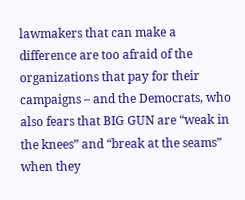lawmakers that can make a difference are too afraid of the organizations that pay for their campaigns – and the Democrats, who also fears that BIG GUN are “weak in the knees” and “break at the seams” when they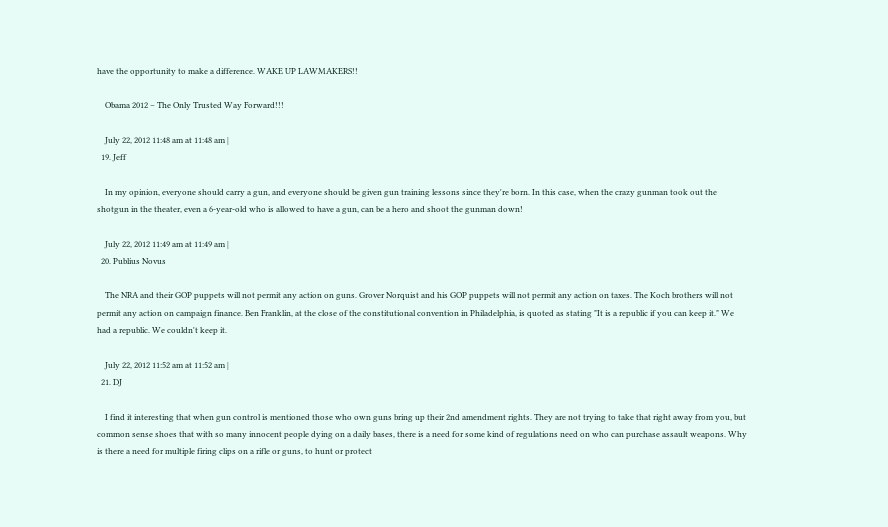have the opportunity to make a difference. WAKE UP LAWMAKERS!!

    Obama 2012 – The Only Trusted Way Forward!!!

    July 22, 2012 11:48 am at 11:48 am |
  19. Jeff

    In my opinion, everyone should carry a gun, and everyone should be given gun training lessons since they're born. In this case, when the crazy gunman took out the shotgun in the theater, even a 6-year-old who is allowed to have a gun, can be a hero and shoot the gunman down!

    July 22, 2012 11:49 am at 11:49 am |
  20. Publius Novus

    The NRA and their GOP puppets will not permit any action on guns. Grover Norquist and his GOP puppets will not permit any action on taxes. The Koch brothers will not permit any action on campaign finance. Ben Franklin, at the close of the constitutional convention in Philadelphia, is quoted as stating "It is a republic if you can keep it." We had a republic. We couldn't keep it.

    July 22, 2012 11:52 am at 11:52 am |
  21. DJ

    I find it interesting that when gun control is mentioned those who own guns bring up their 2nd amendment rights. They are not trying to take that right away from you, but common sense shoes that with so many innocent people dying on a daily bases, there is a need for some kind of regulations need on who can purchase assault weapons. Why is there a need for multiple firing clips on a rifle or guns, to hunt or protect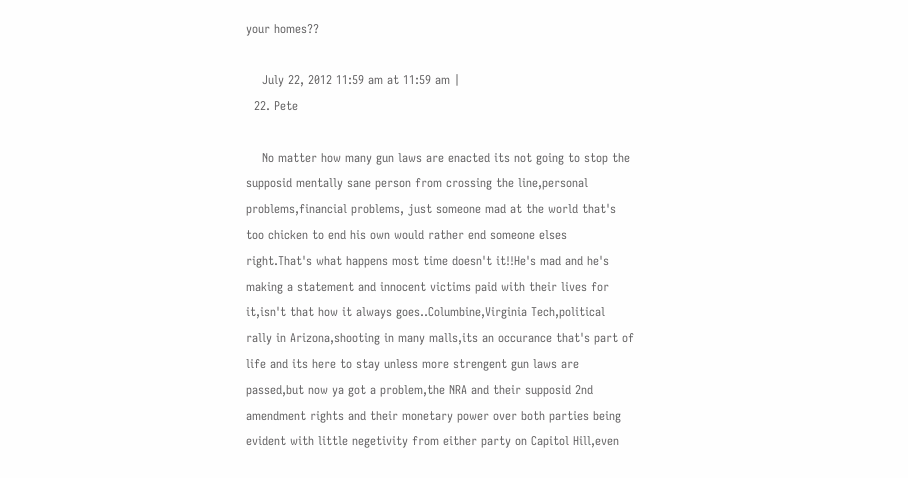your homes??

    July 22, 2012 11:59 am at 11:59 am |
  22. Pete

    No matter how many gun laws are enacted its not going to stop the supposid mentally sane person from crossing the line,personal problems,financial problems, just someone mad at the world that's too chicken to end his own would rather end someone elses right.That's what happens most time doesn't it!!He's mad and he's making a statement and innocent victims paid with their lives for it,isn't that how it always goes..Columbine,Virginia Tech,political rally in Arizona,shooting in many malls,its an occurance that's part of life and its here to stay unless more strengent gun laws are passed,but now ya got a problem,the NRA and their supposid 2nd amendment rights and their monetary power over both parties being evident with little negetivity from either party on Capitol Hill,even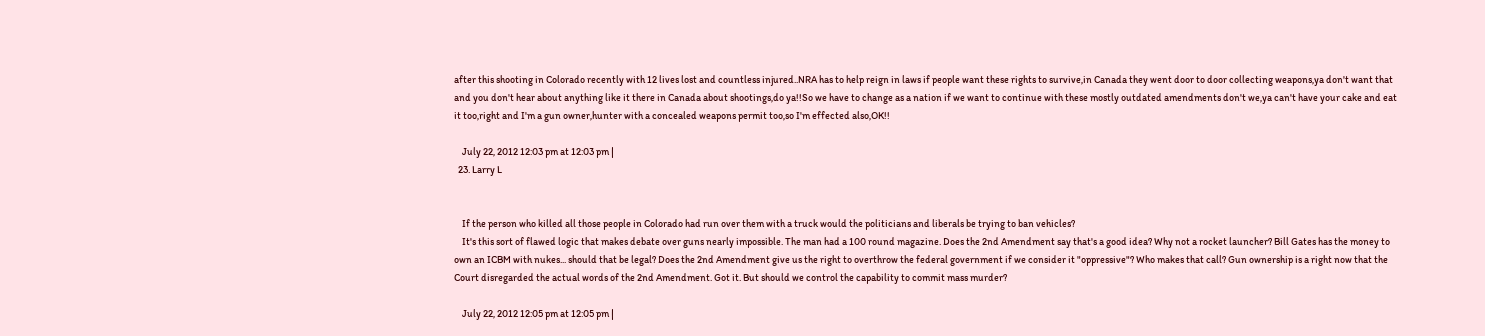after this shooting in Colorado recently with 12 lives lost and countless injured..NRA has to help reign in laws if people want these rights to survive,in Canada they went door to door collecting weapons,ya don't want that and you don't hear about anything like it there in Canada about shootings,do ya!!So we have to change as a nation if we want to continue with these mostly outdated amendments don't we,ya can't have your cake and eat it too,right and I'm a gun owner,hunter with a concealed weapons permit too,so I'm effected also,OK!!

    July 22, 2012 12:03 pm at 12:03 pm |
  23. Larry L


    If the person who killed all those people in Colorado had run over them with a truck would the politicians and liberals be trying to ban vehicles?
    It's this sort of flawed logic that makes debate over guns nearly impossible. The man had a 100 round magazine. Does the 2nd Amendment say that's a good idea? Why not a rocket launcher? Bill Gates has the money to own an ICBM with nukes... should that be legal? Does the 2nd Amendment give us the right to overthrow the federal government if we consider it "oppressive"? Who makes that call? Gun ownership is a right now that the Court disregarded the actual words of the 2nd Amendment. Got it. But should we control the capability to commit mass murder?

    July 22, 2012 12:05 pm at 12:05 pm |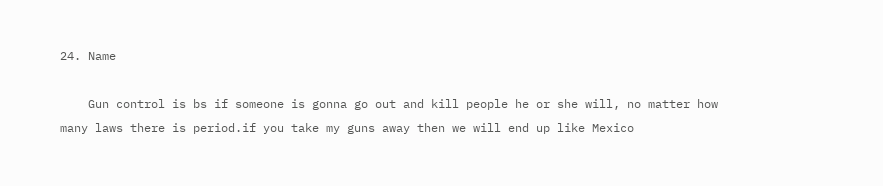24. Name

    Gun control is bs if someone is gonna go out and kill people he or she will, no matter how many laws there is period.if you take my guns away then we will end up like Mexico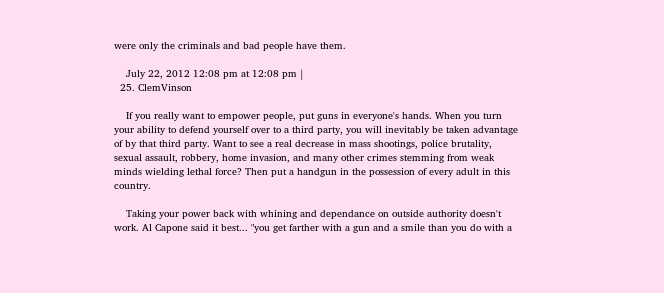were only the criminals and bad people have them.

    July 22, 2012 12:08 pm at 12:08 pm |
  25. ClemVinson

    If you really want to empower people, put guns in everyone's hands. When you turn your ability to defend yourself over to a third party, you will inevitably be taken advantage of by that third party. Want to see a real decrease in mass shootings, police brutality, sexual assault, robbery, home invasion, and many other crimes stemming from weak minds wielding lethal force? Then put a handgun in the possession of every adult in this country.

    Taking your power back with whining and dependance on outside authority doesn't work. Al Capone said it best... "you get farther with a gun and a smile than you do with a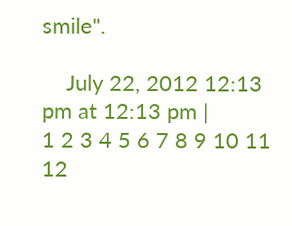smile".

    July 22, 2012 12:13 pm at 12:13 pm |
1 2 3 4 5 6 7 8 9 10 11 12